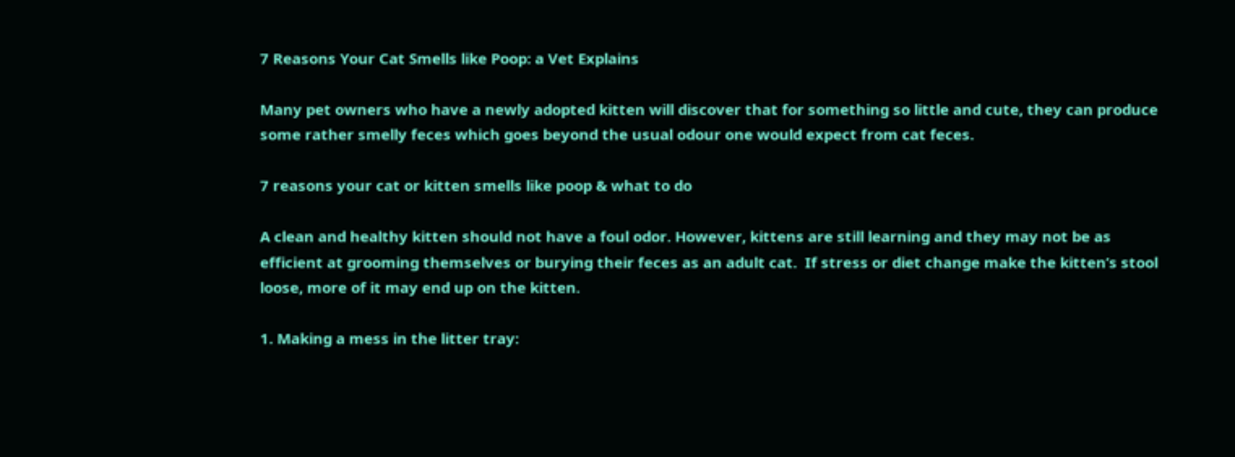7 Reasons Your Cat Smells like Poop: a Vet Explains

Many pet owners who have a newly adopted kitten will discover that for something so little and cute, they can produce some rather smelly feces which goes beyond the usual odour one would expect from cat feces.

7 reasons your cat or kitten smells like poop & what to do

A clean and healthy kitten should not have a foul odor. However, kittens are still learning and they may not be as efficient at grooming themselves or burying their feces as an adult cat.  If stress or diet change make the kitten’s stool loose, more of it may end up on the kitten.

1. Making a mess in the litter tray: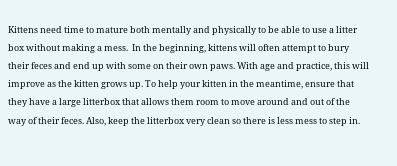Kittens need time to mature both mentally and physically to be able to use a litter box without making a mess.  In the beginning, kittens will often attempt to bury their feces and end up with some on their own paws. With age and practice, this will improve as the kitten grows up. To help your kitten in the meantime, ensure that they have a large litterbox that allows them room to move around and out of the way of their feces. Also, keep the litterbox very clean so there is less mess to step in.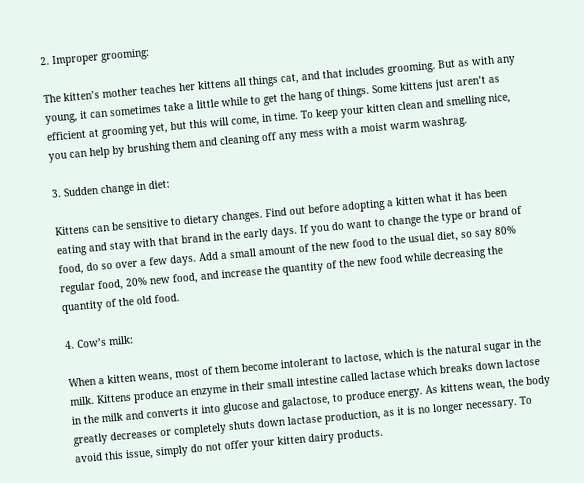2. Improper grooming:

The kitten’s mother teaches her kittens all things cat, and that includes grooming. But as with any young, it can sometimes take a little while to get the hang of things. Some kittens just aren’t as efficient at grooming yet, but this will come, in time. To keep your kitten clean and smelling nice, you can help by brushing them and cleaning off any mess with a moist warm washrag.

3. Sudden change in diet:

Kittens can be sensitive to dietary changes. Find out before adopting a kitten what it has been eating and stay with that brand in the early days. If you do want to change the type or brand of food, do so over a few days. Add a small amount of the new food to the usual diet, so say 80% regular food, 20% new food, and increase the quantity of the new food while decreasing the quantity of the old food.

4. Cow’s milk:

When a kitten weans, most of them become intolerant to lactose, which is the natural sugar in the milk. Kittens produce an enzyme in their small intestine called lactase which breaks down lactose in the milk and converts it into glucose and galactose, to produce energy. As kittens wean, the body greatly decreases or completely shuts down lactase production, as it is no longer necessary. To avoid this issue, simply do not offer your kitten dairy products.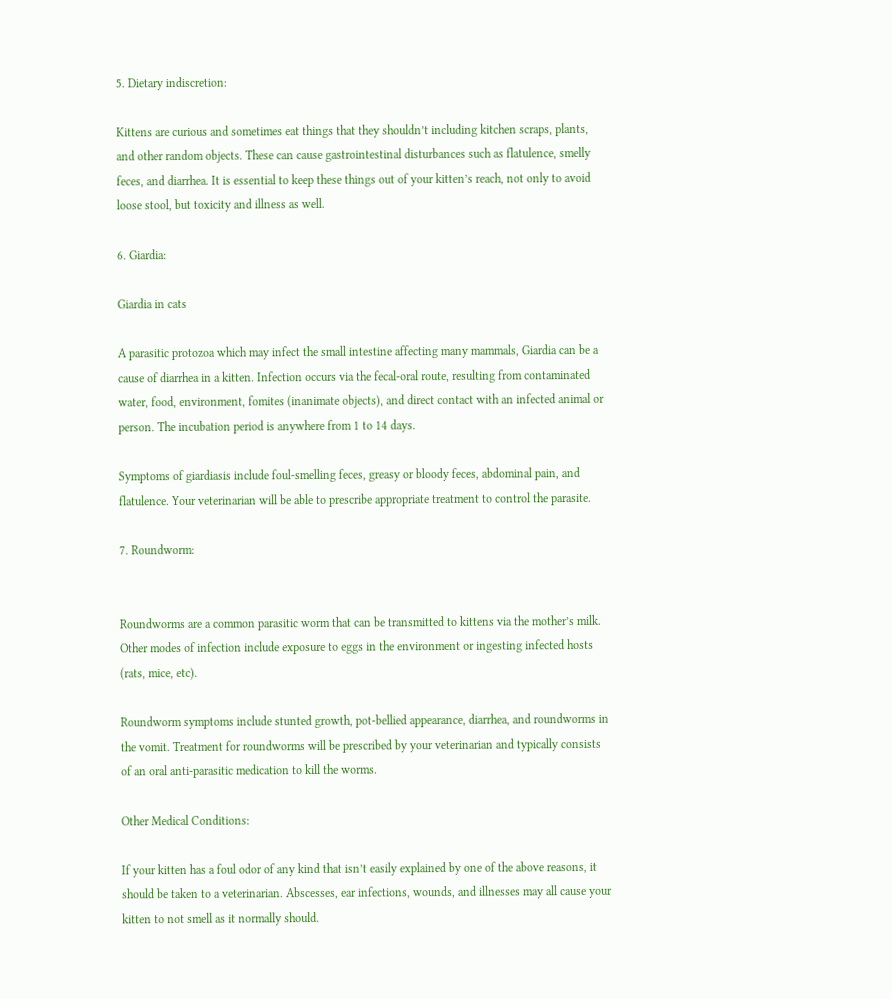5. Dietary indiscretion:

Kittens are curious and sometimes eat things that they shouldn’t including kitchen scraps, plants, and other random objects. These can cause gastrointestinal disturbances such as flatulence, smelly feces, and diarrhea. It is essential to keep these things out of your kitten’s reach, not only to avoid loose stool, but toxicity and illness as well.

6. Giardia:

Giardia in cats

A parasitic protozoa which may infect the small intestine affecting many mammals, Giardia can be a cause of diarrhea in a kitten. Infection occurs via the fecal-oral route, resulting from contaminated water, food, environment, fomites (inanimate objects), and direct contact with an infected animal or person. The incubation period is anywhere from 1 to 14 days.

Symptoms of giardiasis include foul-smelling feces, greasy or bloody feces, abdominal pain, and flatulence. Your veterinarian will be able to prescribe appropriate treatment to control the parasite.

7. Roundworm:


Roundworms are a common parasitic worm that can be transmitted to kittens via the mother’s milk. Other modes of infection include exposure to eggs in the environment or ingesting infected hosts (rats, mice, etc).

Roundworm symptoms include stunted growth, pot-bellied appearance, diarrhea, and roundworms in the vomit. Treatment for roundworms will be prescribed by your veterinarian and typically consists of an oral anti-parasitic medication to kill the worms.

Other Medical Conditions:

If your kitten has a foul odor of any kind that isn’t easily explained by one of the above reasons, it should be taken to a veterinarian. Abscesses, ear infections, wounds, and illnesses may all cause your kitten to not smell as it normally should.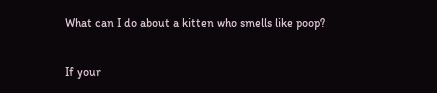What can I do about a kitten who smells like poop?

If your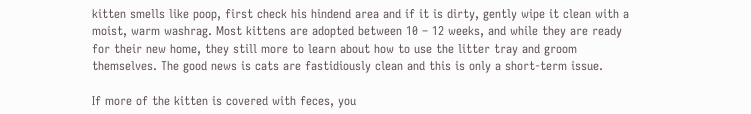kitten smells like poop, first check his hindend area and if it is dirty, gently wipe it clean with a moist, warm washrag. Most kittens are adopted between 10 – 12 weeks, and while they are ready for their new home, they still more to learn about how to use the litter tray and groom themselves. The good news is cats are fastidiously clean and this is only a short-term issue.

If more of the kitten is covered with feces, you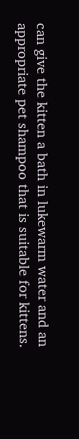can give the kitten a bath in lukewarm water and an appropriate pet shampoo that is suitable for kittens.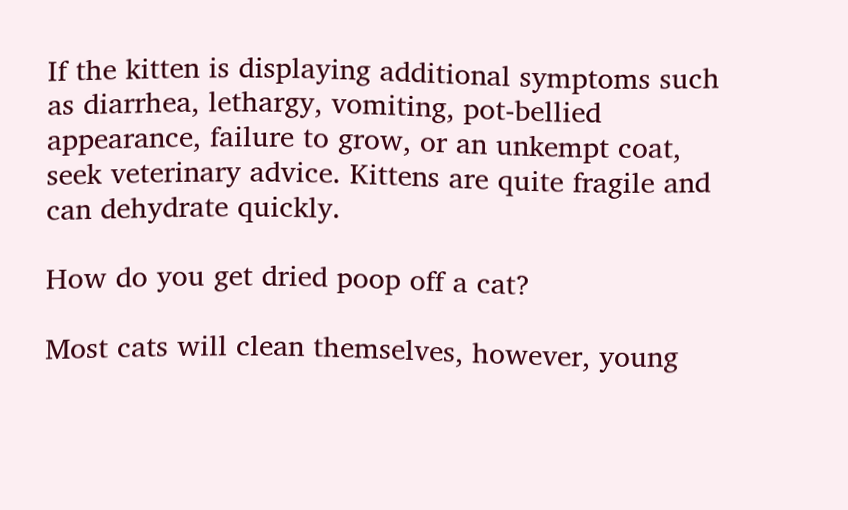If the kitten is displaying additional symptoms such as diarrhea, lethargy, vomiting, pot-bellied appearance, failure to grow, or an unkempt coat, seek veterinary advice. Kittens are quite fragile and can dehydrate quickly.

How do you get dried poop off a cat?

Most cats will clean themselves, however, young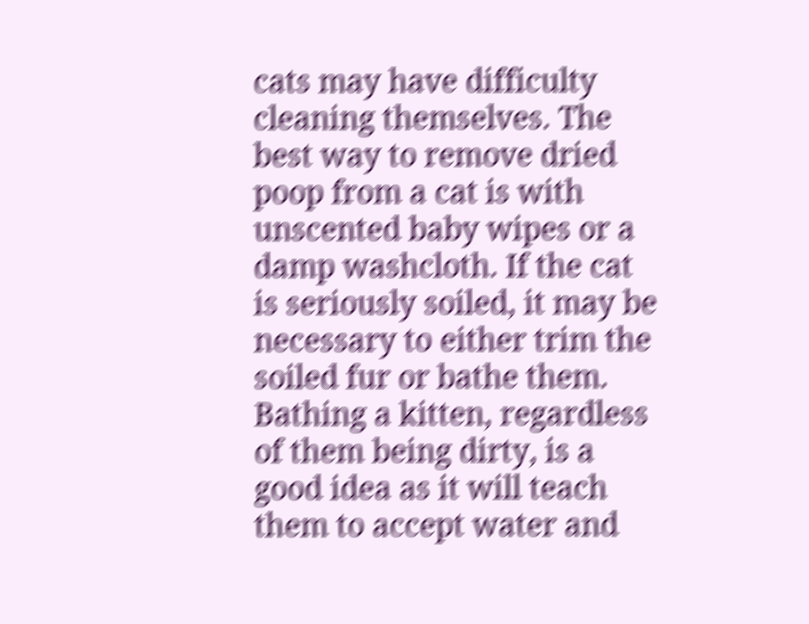cats may have difficulty cleaning themselves. The best way to remove dried poop from a cat is with unscented baby wipes or a damp washcloth. If the cat is seriously soiled, it may be necessary to either trim the soiled fur or bathe them. Bathing a kitten, regardless of them being dirty, is a good idea as it will teach them to accept water and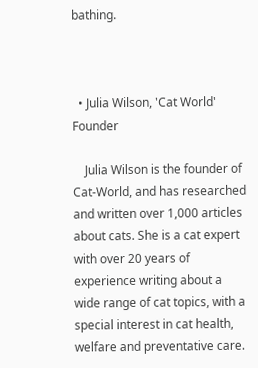bathing.



  • Julia Wilson, 'Cat World' Founder

    Julia Wilson is the founder of Cat-World, and has researched and written over 1,000 articles about cats. She is a cat expert with over 20 years of experience writing about a wide range of cat topics, with a special interest in cat health, welfare and preventative care.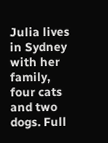Julia lives in Sydney with her family, four cats and two dogs. Full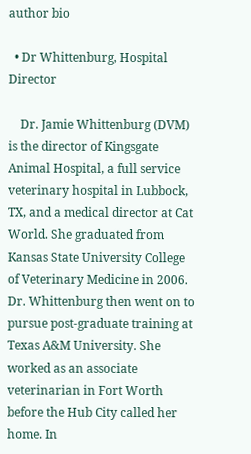author bio

  • Dr Whittenburg, Hospital Director

    Dr. Jamie Whittenburg (DVM) is the director of Kingsgate Animal Hospital, a full service veterinary hospital in Lubbock, TX, and a medical director at Cat World. She graduated from Kansas State University College of Veterinary Medicine in 2006. Dr. Whittenburg then went on to pursue post-graduate training at Texas A&M University. She worked as an associate veterinarian in Fort Worth before the Hub City called her home. In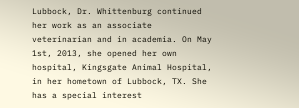Lubbock, Dr. Whittenburg continued her work as an associate veterinarian and in academia. On May 1st, 2013, she opened her own hospital, Kingsgate Animal Hospital, in her hometown of Lubbock, TX. She has a special interest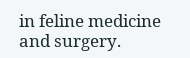in feline medicine and surgery.